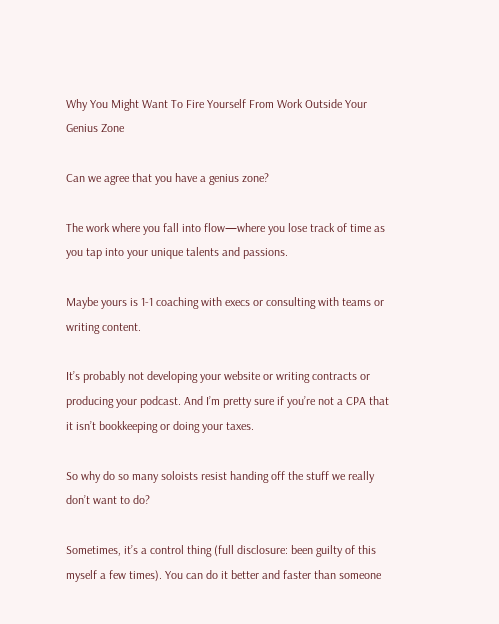Why You Might Want To Fire Yourself From Work Outside Your Genius Zone

Can we agree that you have a genius zone?

The work where you fall into flow—where you lose track of time as you tap into your unique talents and passions.

Maybe yours is 1-1 coaching with execs or consulting with teams or writing content.

It’s probably not developing your website or writing contracts or producing your podcast. And I’m pretty sure if you’re not a CPA that it isn’t bookkeeping or doing your taxes.

So why do so many soloists resist handing off the stuff we really don’t want to do?

Sometimes, it’s a control thing (full disclosure: been guilty of this myself a few times). You can do it better and faster than someone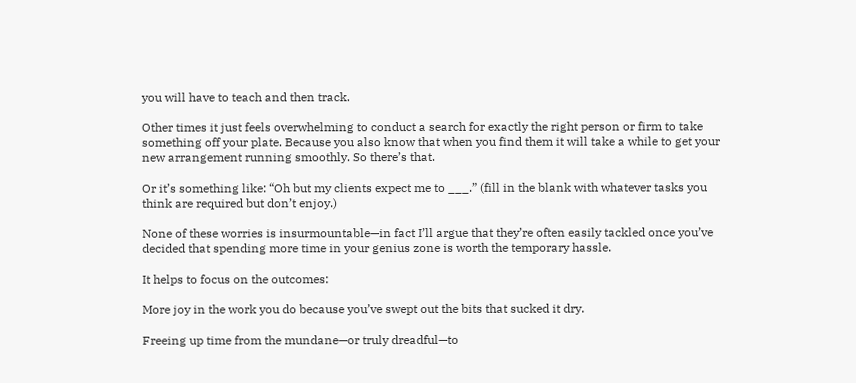you will have to teach and then track.

Other times it just feels overwhelming to conduct a search for exactly the right person or firm to take something off your plate. Because you also know that when you find them it will take a while to get your new arrangement running smoothly. So there’s that.

Or it’s something like: “Oh but my clients expect me to ___.” (fill in the blank with whatever tasks you think are required but don’t enjoy.)

None of these worries is insurmountable—in fact I’ll argue that they’re often easily tackled once you’ve decided that spending more time in your genius zone is worth the temporary hassle.

It helps to focus on the outcomes:

More joy in the work you do because you’ve swept out the bits that sucked it dry.

Freeing up time from the mundane—or truly dreadful—to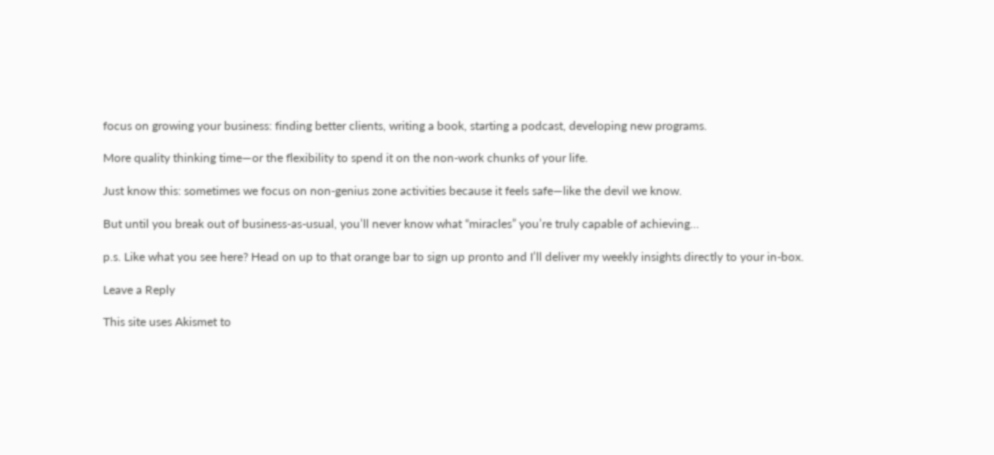focus on growing your business: finding better clients, writing a book, starting a podcast, developing new programs.

More quality thinking time—or the flexibility to spend it on the non-work chunks of your life.

Just know this: sometimes we focus on non-genius zone activities because it feels safe—like the devil we know.

But until you break out of business-as-usual, you’ll never know what “miracles” you’re truly capable of achieving…

p.s. Like what you see here? Head on up to that orange bar to sign up pronto and I’ll deliver my weekly insights directly to your in-box.

Leave a Reply

This site uses Akismet to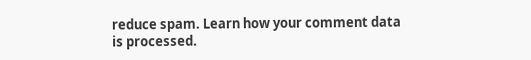reduce spam. Learn how your comment data is processed.